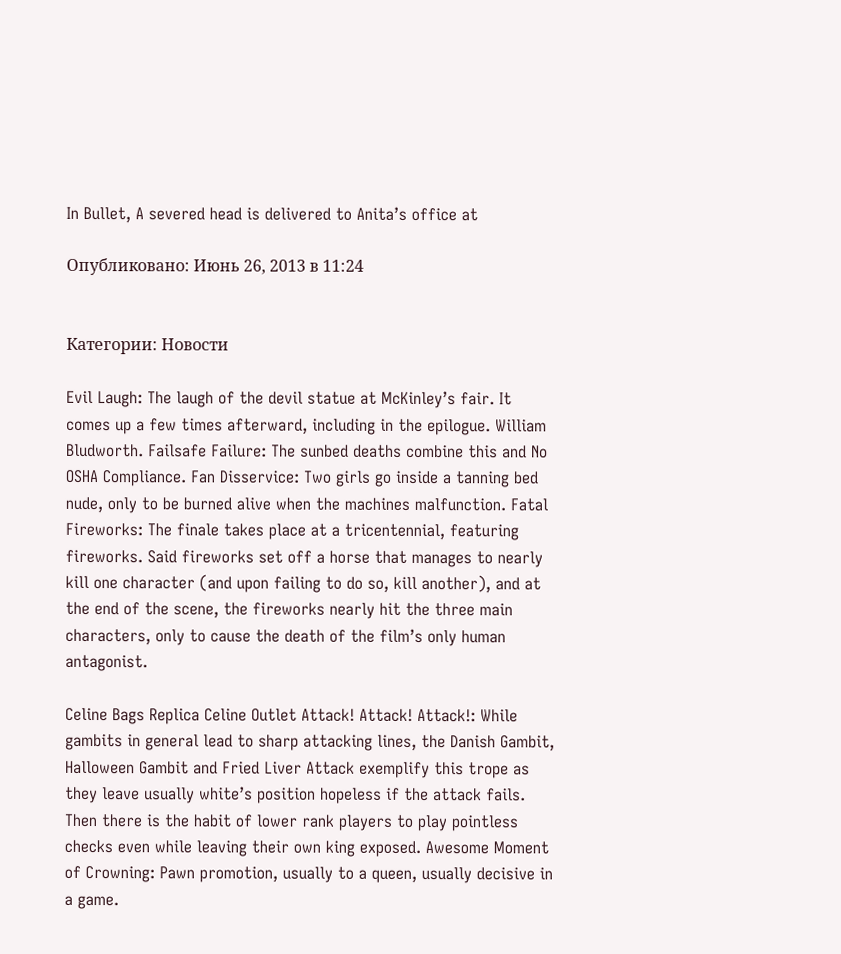In Bullet, A severed head is delivered to Anita’s office at

Опубликовано: Июнь 26, 2013 в 11:24


Категории: Новости

Evil Laugh: The laugh of the devil statue at McKinley’s fair. It comes up a few times afterward, including in the epilogue. William Bludworth. Failsafe Failure: The sunbed deaths combine this and No OSHA Compliance. Fan Disservice: Two girls go inside a tanning bed nude, only to be burned alive when the machines malfunction. Fatal Fireworks: The finale takes place at a tricentennial, featuring fireworks. Said fireworks set off a horse that manages to nearly kill one character (and upon failing to do so, kill another), and at the end of the scene, the fireworks nearly hit the three main characters, only to cause the death of the film’s only human antagonist.

Celine Bags Replica Celine Outlet Attack! Attack! Attack!: While gambits in general lead to sharp attacking lines, the Danish Gambit, Halloween Gambit and Fried Liver Attack exemplify this trope as they leave usually white’s position hopeless if the attack fails. Then there is the habit of lower rank players to play pointless checks even while leaving their own king exposed. Awesome Moment of Crowning: Pawn promotion, usually to a queen, usually decisive in a game.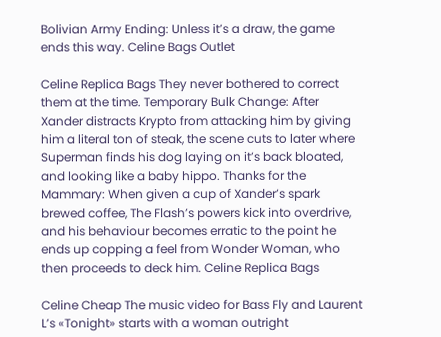Bolivian Army Ending: Unless it’s a draw, the game ends this way. Celine Bags Outlet

Celine Replica Bags They never bothered to correct them at the time. Temporary Bulk Change: After Xander distracts Krypto from attacking him by giving him a literal ton of steak, the scene cuts to later where Superman finds his dog laying on it’s back bloated, and looking like a baby hippo. Thanks for the Mammary: When given a cup of Xander’s spark brewed coffee, The Flash’s powers kick into overdrive, and his behaviour becomes erratic to the point he ends up copping a feel from Wonder Woman, who then proceeds to deck him. Celine Replica Bags

Celine Cheap The music video for Bass Fly and Laurent L’s «Tonight» starts with a woman outright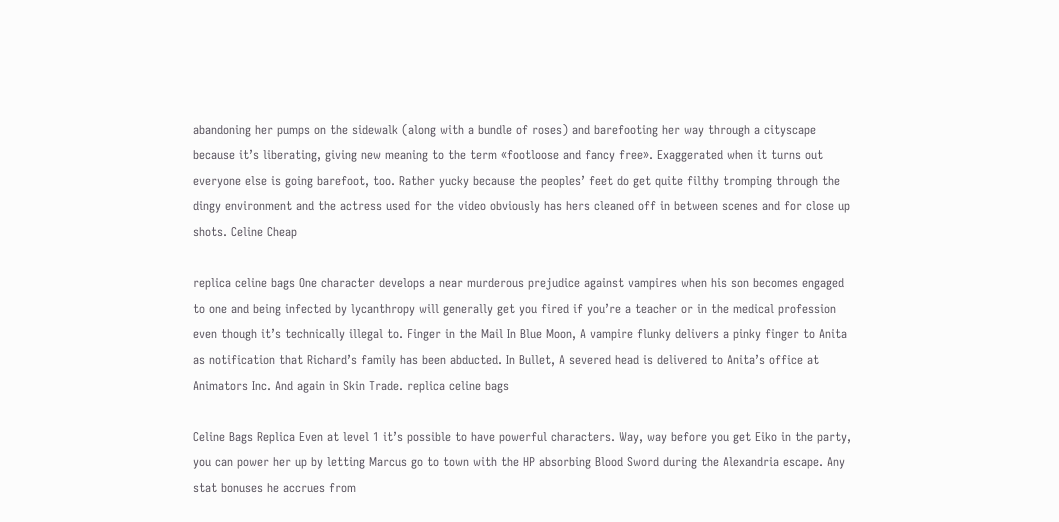abandoning her pumps on the sidewalk (along with a bundle of roses) and barefooting her way through a cityscape because it’s liberating, giving new meaning to the term «footloose and fancy free». Exaggerated when it turns out everyone else is going barefoot, too. Rather yucky because the peoples’ feet do get quite filthy tromping through the dingy environment and the actress used for the video obviously has hers cleaned off in between scenes and for close up shots. Celine Cheap

replica celine bags One character develops a near murderous prejudice against vampires when his son becomes engaged to one and being infected by lycanthropy will generally get you fired if you’re a teacher or in the medical profession even though it’s technically illegal to. Finger in the Mail In Blue Moon, A vampire flunky delivers a pinky finger to Anita as notification that Richard’s family has been abducted. In Bullet, A severed head is delivered to Anita’s office at Animators Inc. And again in Skin Trade. replica celine bags

Celine Bags Replica Even at level 1 it’s possible to have powerful characters. Way, way before you get Eiko in the party, you can power her up by letting Marcus go to town with the HP absorbing Blood Sword during the Alexandria escape. Any stat bonuses he accrues from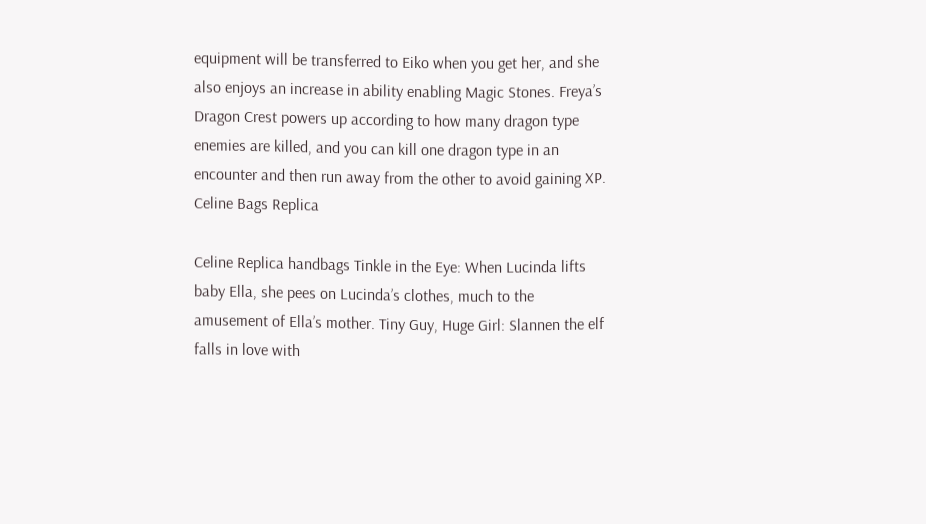equipment will be transferred to Eiko when you get her, and she also enjoys an increase in ability enabling Magic Stones. Freya’s Dragon Crest powers up according to how many dragon type enemies are killed, and you can kill one dragon type in an encounter and then run away from the other to avoid gaining XP. Celine Bags Replica

Celine Replica handbags Tinkle in the Eye: When Lucinda lifts baby Ella, she pees on Lucinda’s clothes, much to the amusement of Ella’s mother. Tiny Guy, Huge Girl: Slannen the elf falls in love with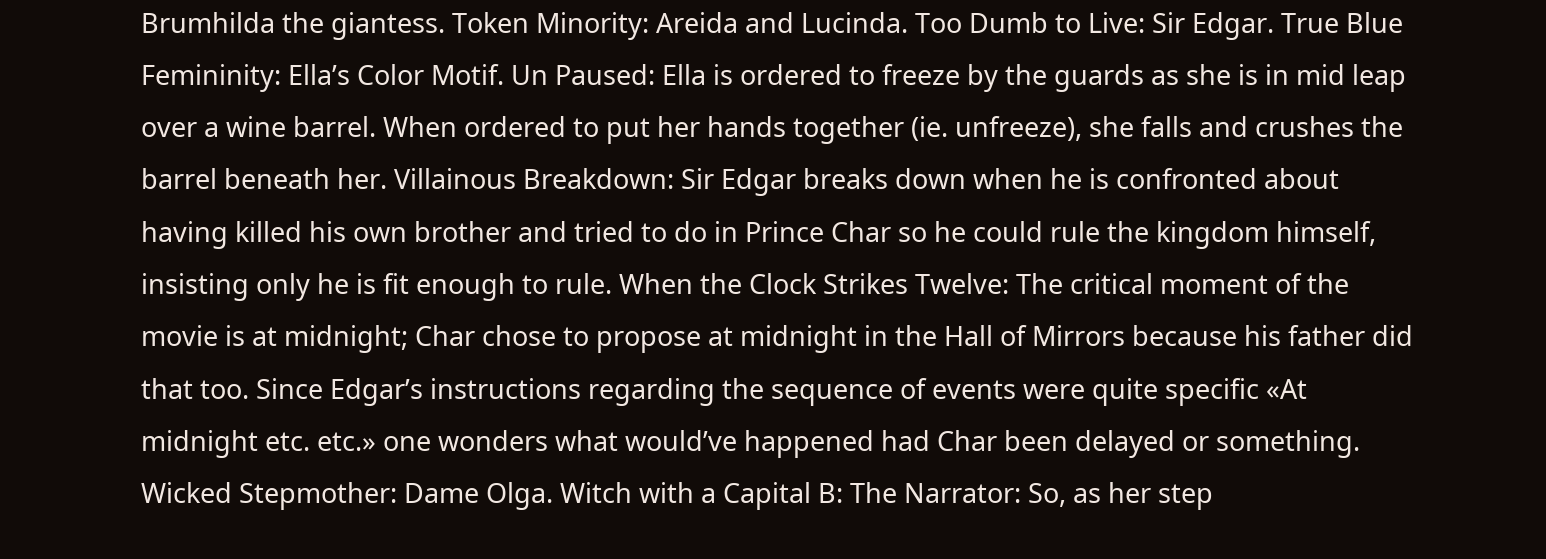Brumhilda the giantess. Token Minority: Areida and Lucinda. Too Dumb to Live: Sir Edgar. True Blue Femininity: Ella’s Color Motif. Un Paused: Ella is ordered to freeze by the guards as she is in mid leap over a wine barrel. When ordered to put her hands together (ie. unfreeze), she falls and crushes the barrel beneath her. Villainous Breakdown: Sir Edgar breaks down when he is confronted about having killed his own brother and tried to do in Prince Char so he could rule the kingdom himself, insisting only he is fit enough to rule. When the Clock Strikes Twelve: The critical moment of the movie is at midnight; Char chose to propose at midnight in the Hall of Mirrors because his father did that too. Since Edgar’s instructions regarding the sequence of events were quite specific «At midnight etc. etc.» one wonders what would’ve happened had Char been delayed or something. Wicked Stepmother: Dame Olga. Witch with a Capital B: The Narrator: So, as her step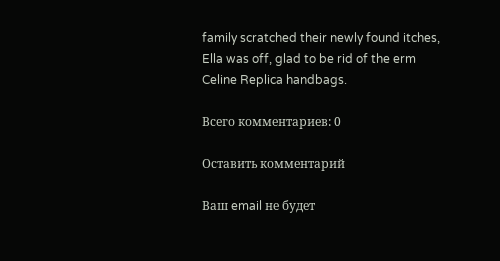family scratched their newly found itches, Ella was off, glad to be rid of the erm Celine Replica handbags.

Всего комментариев: 0

Оставить комментарий

Ваш email не будет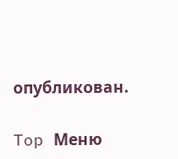опубликован.

Top Меню